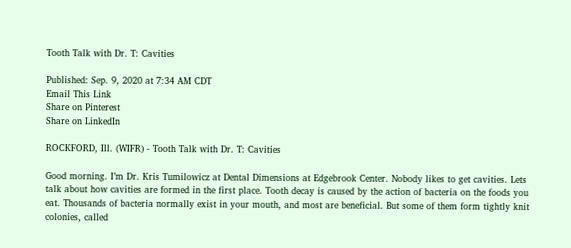Tooth Talk with Dr. T: Cavities

Published: Sep. 9, 2020 at 7:34 AM CDT
Email This Link
Share on Pinterest
Share on LinkedIn

ROCKFORD, Ill. (WIFR) - Tooth Talk with Dr. T: Cavities

Good morning. I’m Dr. Kris Tumilowicz at Dental Dimensions at Edgebrook Center. Nobody likes to get cavities. Lets talk about how cavities are formed in the first place. Tooth decay is caused by the action of bacteria on the foods you eat. Thousands of bacteria normally exist in your mouth, and most are beneficial. But some of them form tightly knit colonies, called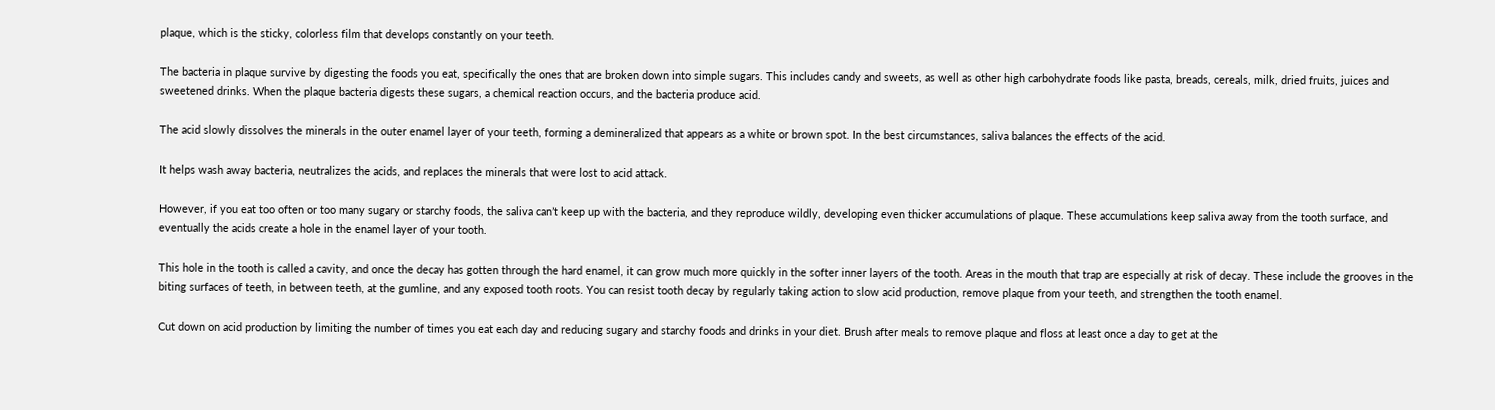plaque, which is the sticky, colorless film that develops constantly on your teeth.

The bacteria in plaque survive by digesting the foods you eat, specifically the ones that are broken down into simple sugars. This includes candy and sweets, as well as other high carbohydrate foods like pasta, breads, cereals, milk, dried fruits, juices and sweetened drinks. When the plaque bacteria digests these sugars, a chemical reaction occurs, and the bacteria produce acid.

The acid slowly dissolves the minerals in the outer enamel layer of your teeth, forming a demineralized that appears as a white or brown spot. In the best circumstances, saliva balances the effects of the acid.

It helps wash away bacteria, neutralizes the acids, and replaces the minerals that were lost to acid attack.

However, if you eat too often or too many sugary or starchy foods, the saliva can’t keep up with the bacteria, and they reproduce wildly, developing even thicker accumulations of plaque. These accumulations keep saliva away from the tooth surface, and eventually the acids create a hole in the enamel layer of your tooth.

This hole in the tooth is called a cavity, and once the decay has gotten through the hard enamel, it can grow much more quickly in the softer inner layers of the tooth. Areas in the mouth that trap are especially at risk of decay. These include the grooves in the biting surfaces of teeth, in between teeth, at the gumline, and any exposed tooth roots. You can resist tooth decay by regularly taking action to slow acid production, remove plaque from your teeth, and strengthen the tooth enamel.

Cut down on acid production by limiting the number of times you eat each day and reducing sugary and starchy foods and drinks in your diet. Brush after meals to remove plaque and floss at least once a day to get at the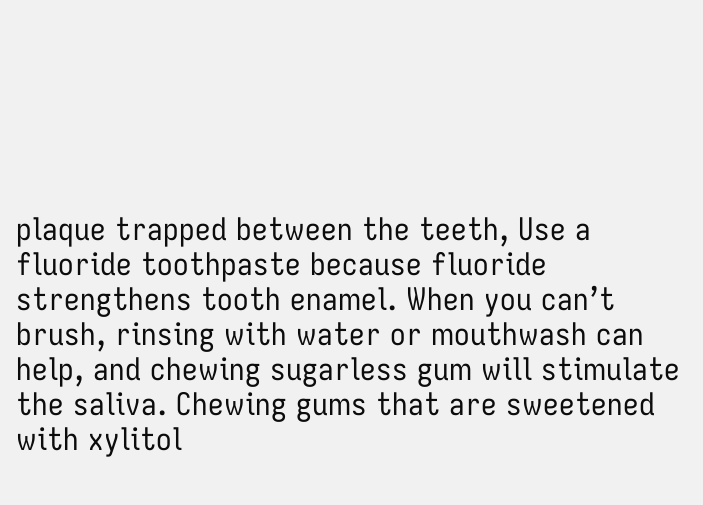plaque trapped between the teeth, Use a fluoride toothpaste because fluoride strengthens tooth enamel. When you can’t brush, rinsing with water or mouthwash can help, and chewing sugarless gum will stimulate the saliva. Chewing gums that are sweetened with xylitol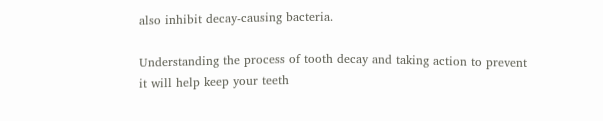also inhibit decay-causing bacteria.

Understanding the process of tooth decay and taking action to prevent it will help keep your teeth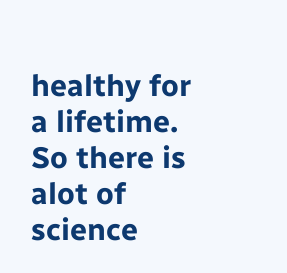healthy for a lifetime. So there is alot of science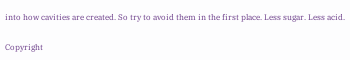into how cavities are created. So try to avoid them in the first place. Less sugar. Less acid.

Copyright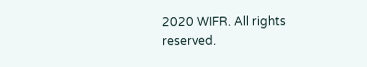2020 WIFR. All rights reserved.